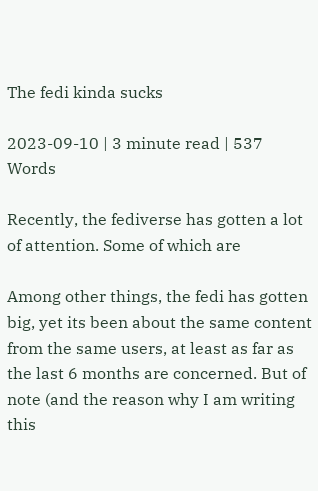The fedi kinda sucks

2023-09-10 | 3 minute read | 537 Words

Recently, the fediverse has gotten a lot of attention. Some of which are

Among other things, the fedi has gotten big, yet its been about the same content from the same users, at least as far as the last 6 months are concerned. But of note (and the reason why I am writing this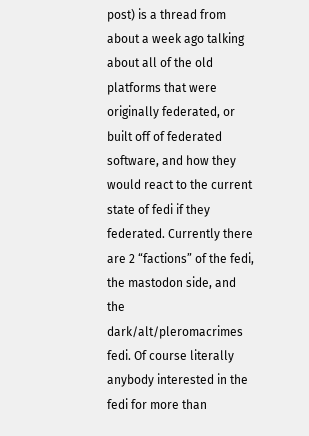post) is a thread from about a week ago talking about all of the old platforms that were originally federated, or built off of federated software, and how they would react to the current state of fedi if they federated. Currently there are 2 “factions” of the fedi, the mastodon side, and the dark/alt/pleromacrimes fedi. Of course literally anybody interested in the fedi for more than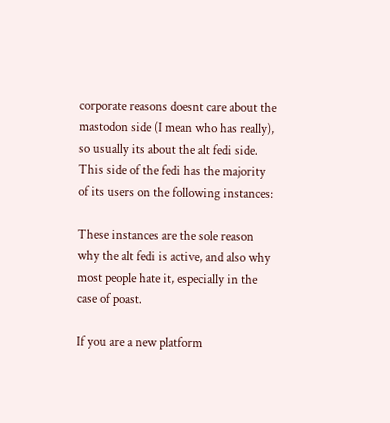corporate reasons doesnt care about the mastodon side (I mean who has really), so usually its about the alt fedi side. This side of the fedi has the majority of its users on the following instances:

These instances are the sole reason why the alt fedi is active, and also why most people hate it, especially in the case of poast.

If you are a new platform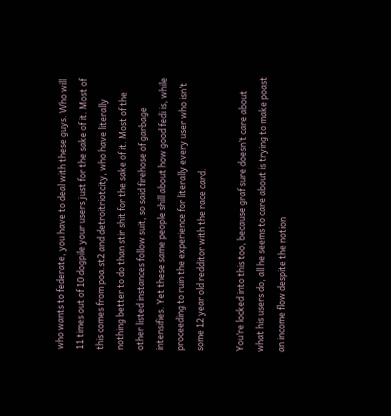who wants to federate, you have to deal with these guys. Who will 11 times out of 10 dogpile your users just for the sake of it. Most of this comes from poa.st2 and detroitriotcity, who have literally nothing better to do than stir shit for the sake of it. Most of the other listed instances follow suit, so said firehose of garbage intensifies. Yet these same people shill about how good fedi is, while proceeding to ruin the experience for literally every user who isn’t some 12 year old redditor with the race card.

You’re locked into this too, because graf sure doesn’t care about what his users do, all he seems to care about is trying to make poast an income flow despite the notion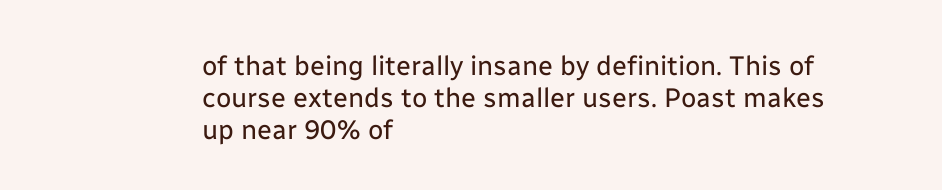of that being literally insane by definition. This of course extends to the smaller users. Poast makes up near 90% of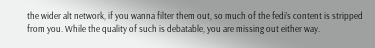the wider alt network, if you wanna filter them out, so much of the fedi’s content is stripped from you. While the quality of such is debatable, you are missing out either way.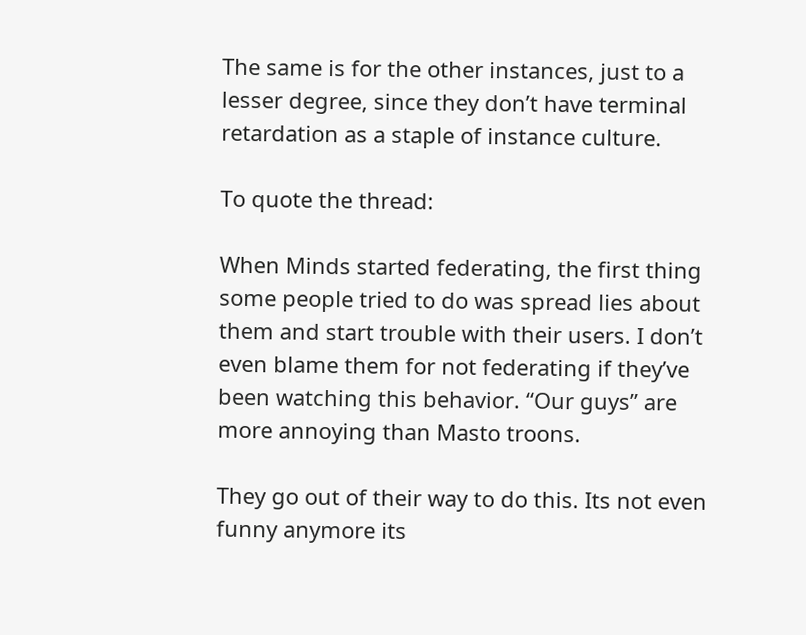The same is for the other instances, just to a lesser degree, since they don’t have terminal retardation as a staple of instance culture.

To quote the thread:

When Minds started federating, the first thing some people tried to do was spread lies about them and start trouble with their users. I don’t even blame them for not federating if they’ve been watching this behavior. “Our guys” are more annoying than Masto troons.

They go out of their way to do this. Its not even funny anymore its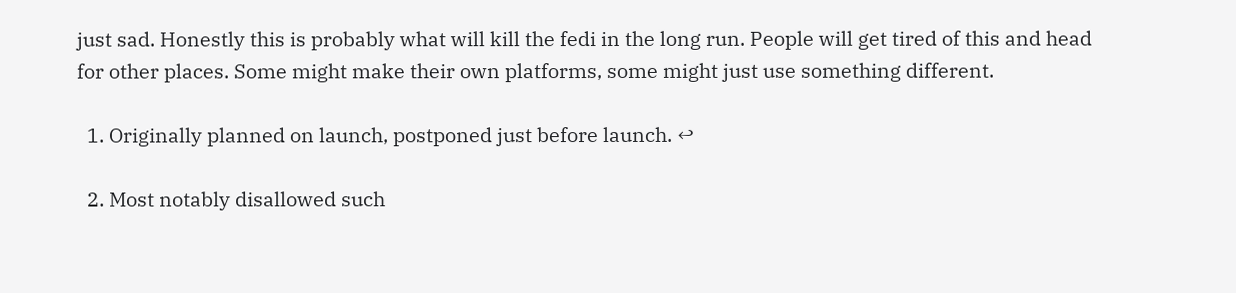just sad. Honestly this is probably what will kill the fedi in the long run. People will get tired of this and head for other places. Some might make their own platforms, some might just use something different.

  1. Originally planned on launch, postponed just before launch. ↩

  2. Most notably disallowed such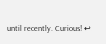until recently. Curious! ↩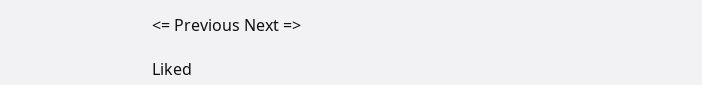<= Previous Next =>

Liked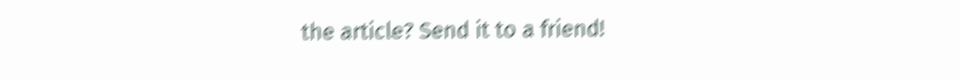the article? Send it to a friend!